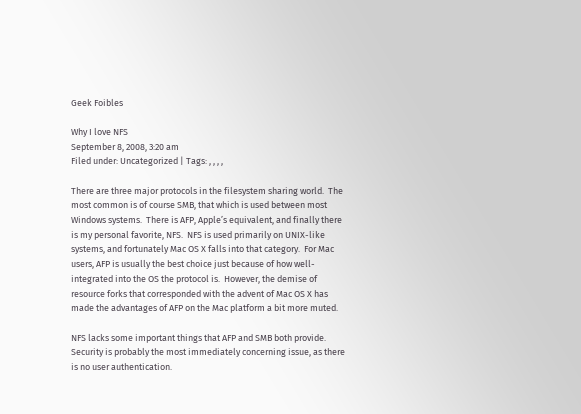Geek Foibles

Why I love NFS
September 8, 2008, 3:20 am
Filed under: Uncategorized | Tags: , , , ,

There are three major protocols in the filesystem sharing world.  The most common is of course SMB, that which is used between most Windows systems.  There is AFP, Apple’s equivalent, and finally there is my personal favorite, NFS.  NFS is used primarily on UNIX-like systems, and fortunately Mac OS X falls into that category.  For Mac users, AFP is usually the best choice just because of how well-integrated into the OS the protocol is.  However, the demise of resource forks that corresponded with the advent of Mac OS X has made the advantages of AFP on the Mac platform a bit more muted.

NFS lacks some important things that AFP and SMB both provide.  Security is probably the most immediately concerning issue, as there is no user authentication.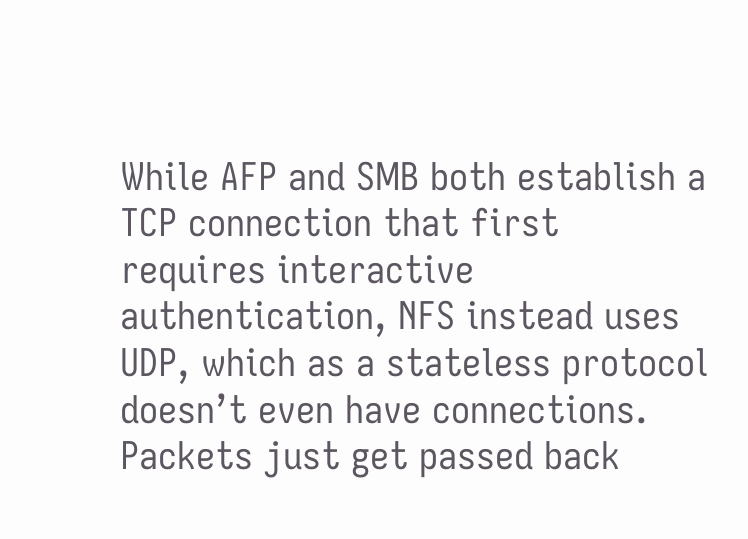While AFP and SMB both establish a TCP connection that first requires interactive authentication, NFS instead uses UDP, which as a stateless protocol doesn’t even have connections.  Packets just get passed back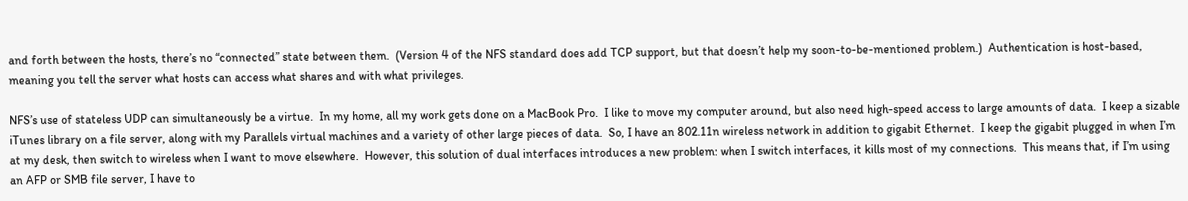and forth between the hosts, there’s no “connected” state between them.  (Version 4 of the NFS standard does add TCP support, but that doesn’t help my soon-to-be-mentioned problem.)  Authentication is host-based, meaning you tell the server what hosts can access what shares and with what privileges.

NFS’s use of stateless UDP can simultaneously be a virtue.  In my home, all my work gets done on a MacBook Pro.  I like to move my computer around, but also need high-speed access to large amounts of data.  I keep a sizable iTunes library on a file server, along with my Parallels virtual machines and a variety of other large pieces of data.  So, I have an 802.11n wireless network in addition to gigabit Ethernet.  I keep the gigabit plugged in when I’m at my desk, then switch to wireless when I want to move elsewhere.  However, this solution of dual interfaces introduces a new problem: when I switch interfaces, it kills most of my connections.  This means that, if I’m using an AFP or SMB file server, I have to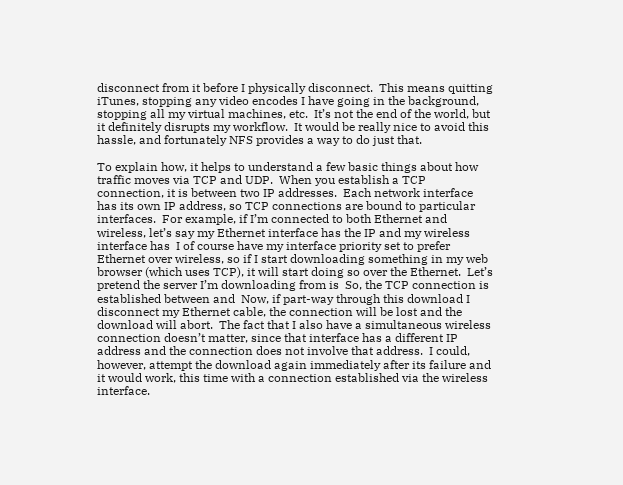disconnect from it before I physically disconnect.  This means quitting iTunes, stopping any video encodes I have going in the background, stopping all my virtual machines, etc.  It’s not the end of the world, but it definitely disrupts my workflow.  It would be really nice to avoid this hassle, and fortunately NFS provides a way to do just that.

To explain how, it helps to understand a few basic things about how traffic moves via TCP and UDP.  When you establish a TCP connection, it is between two IP addresses.  Each network interface has its own IP address, so TCP connections are bound to particular interfaces.  For example, if I’m connected to both Ethernet and wireless, let’s say my Ethernet interface has the IP and my wireless interface has  I of course have my interface priority set to prefer Ethernet over wireless, so if I start downloading something in my web browser (which uses TCP), it will start doing so over the Ethernet.  Let’s pretend the server I’m downloading from is  So, the TCP connection is established between and  Now, if part-way through this download I disconnect my Ethernet cable, the connection will be lost and the download will abort.  The fact that I also have a simultaneous wireless connection doesn’t matter, since that interface has a different IP address and the connection does not involve that address.  I could, however, attempt the download again immediately after its failure and it would work, this time with a connection established via the wireless interface.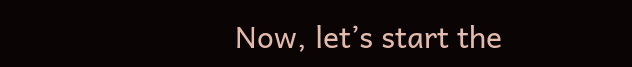Now, let’s start the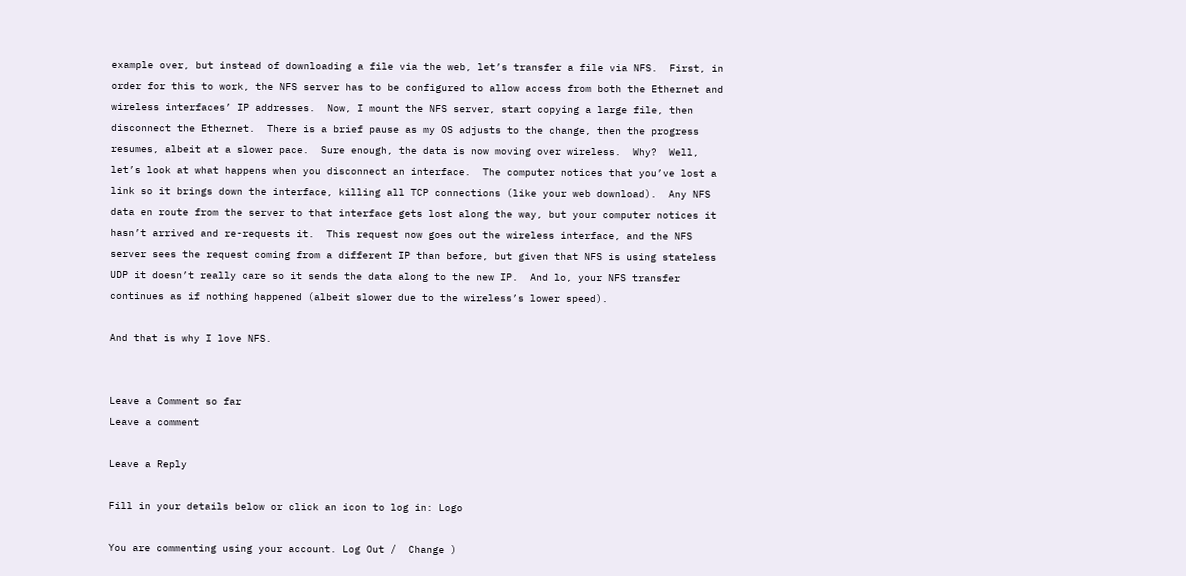example over, but instead of downloading a file via the web, let’s transfer a file via NFS.  First, in order for this to work, the NFS server has to be configured to allow access from both the Ethernet and wireless interfaces’ IP addresses.  Now, I mount the NFS server, start copying a large file, then disconnect the Ethernet.  There is a brief pause as my OS adjusts to the change, then the progress resumes, albeit at a slower pace.  Sure enough, the data is now moving over wireless.  Why?  Well, let’s look at what happens when you disconnect an interface.  The computer notices that you’ve lost a link so it brings down the interface, killing all TCP connections (like your web download).  Any NFS data en route from the server to that interface gets lost along the way, but your computer notices it hasn’t arrived and re-requests it.  This request now goes out the wireless interface, and the NFS server sees the request coming from a different IP than before, but given that NFS is using stateless UDP it doesn’t really care so it sends the data along to the new IP.  And lo, your NFS transfer continues as if nothing happened (albeit slower due to the wireless’s lower speed).

And that is why I love NFS.


Leave a Comment so far
Leave a comment

Leave a Reply

Fill in your details below or click an icon to log in: Logo

You are commenting using your account. Log Out /  Change )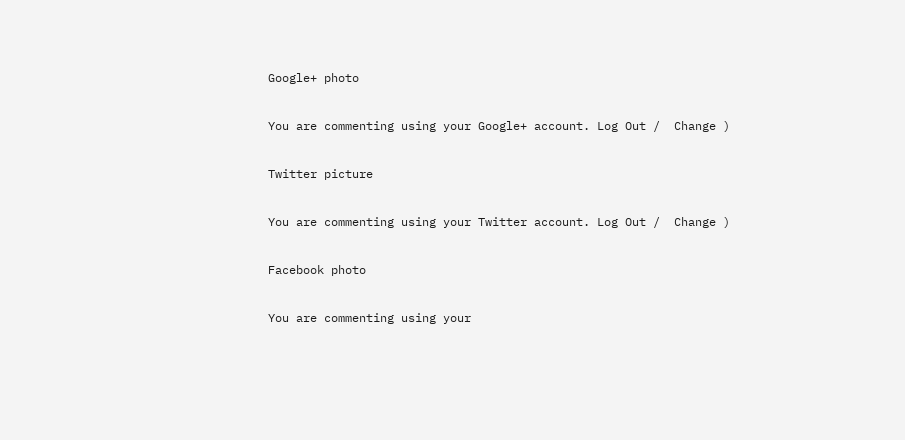Google+ photo

You are commenting using your Google+ account. Log Out /  Change )

Twitter picture

You are commenting using your Twitter account. Log Out /  Change )

Facebook photo

You are commenting using your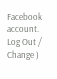Facebook account. Log Out /  Change )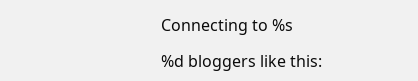Connecting to %s

%d bloggers like this: